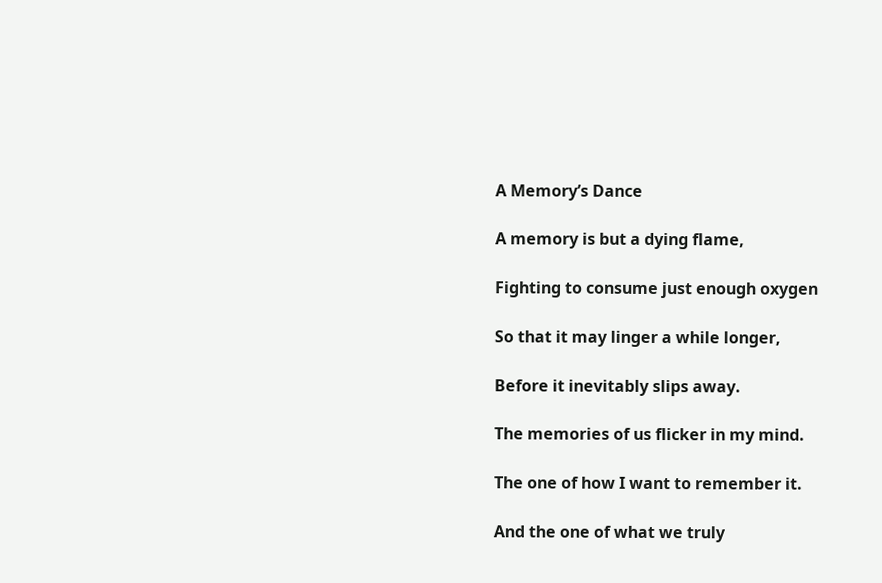A Memory’s Dance

A memory is but a dying flame,

Fighting to consume just enough oxygen

So that it may linger a while longer,

Before it inevitably slips away.

The memories of us flicker in my mind.

The one of how I want to remember it.

And the one of what we truly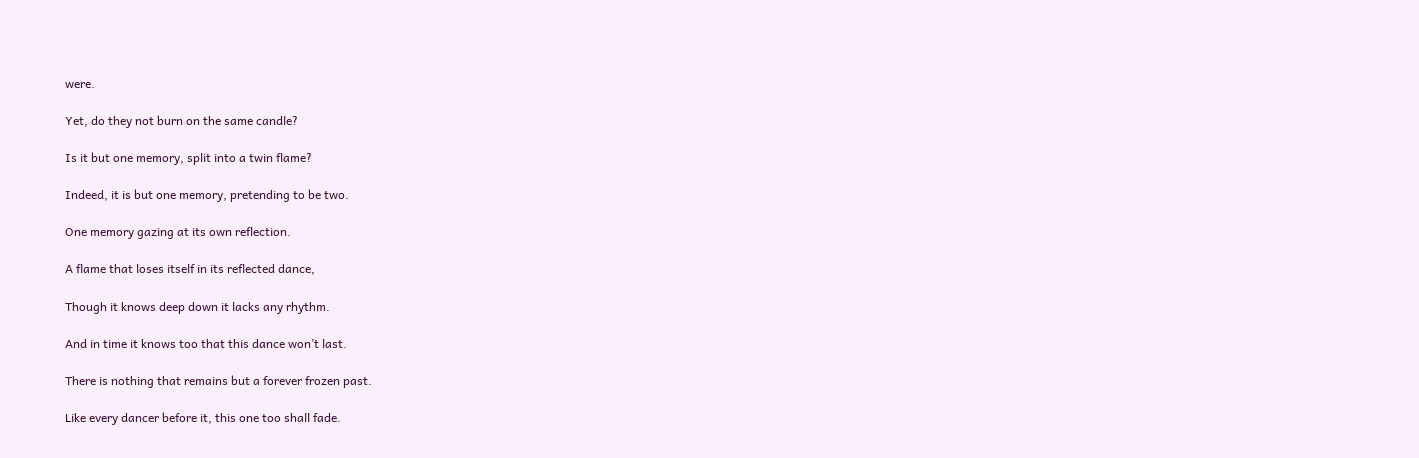were.

Yet, do they not burn on the same candle?

Is it but one memory, split into a twin flame?

Indeed, it is but one memory, pretending to be two.

One memory gazing at its own reflection.

A flame that loses itself in its reflected dance,

Though it knows deep down it lacks any rhythm.

And in time it knows too that this dance won’t last.

There is nothing that remains but a forever frozen past.

Like every dancer before it, this one too shall fade.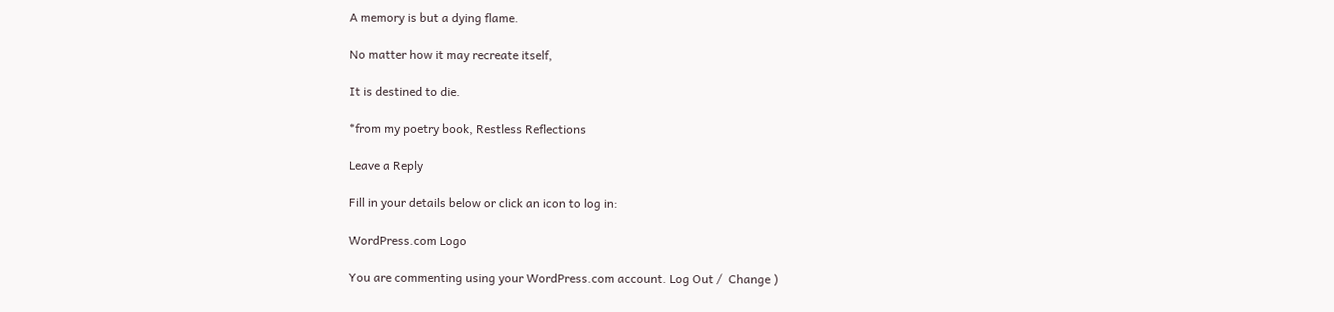A memory is but a dying flame.

No matter how it may recreate itself,

It is destined to die.

*from my poetry book, Restless Reflections

Leave a Reply

Fill in your details below or click an icon to log in:

WordPress.com Logo

You are commenting using your WordPress.com account. Log Out /  Change )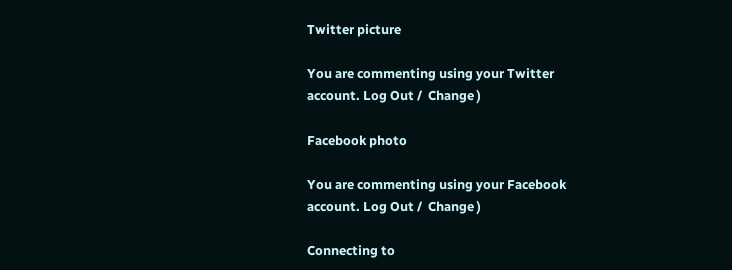Twitter picture

You are commenting using your Twitter account. Log Out /  Change )

Facebook photo

You are commenting using your Facebook account. Log Out /  Change )

Connecting to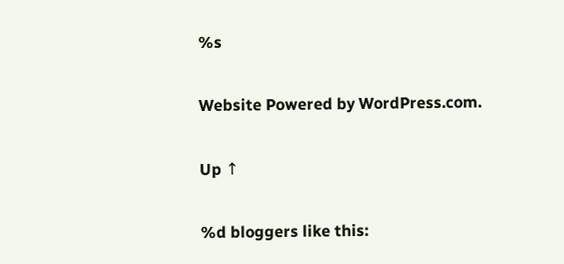%s

Website Powered by WordPress.com.

Up ↑

%d bloggers like this: